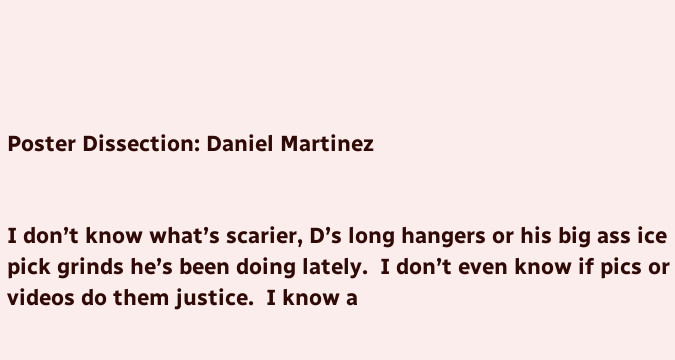Poster Dissection: Daniel Martinez


I don’t know what’s scarier, D’s long hangers or his big ass ice pick grinds he’s been doing lately.  I don’t even know if pics or videos do them justice.  I know a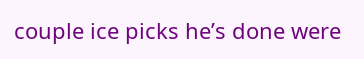couple ice picks he’s done were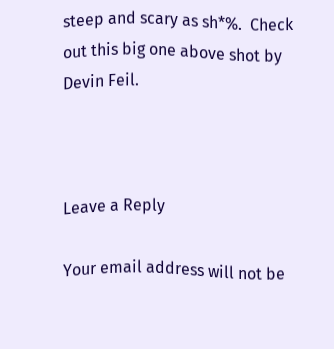steep and scary as sh*%.  Check out this big one above shot by Devin Feil.



Leave a Reply

Your email address will not be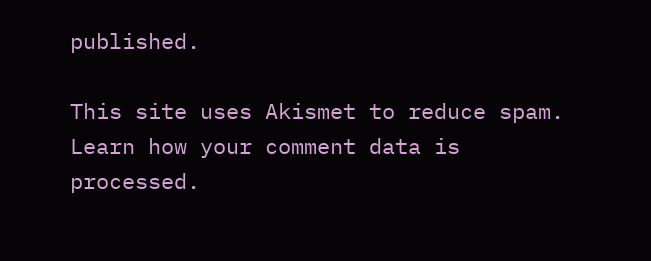published.

This site uses Akismet to reduce spam. Learn how your comment data is processed.